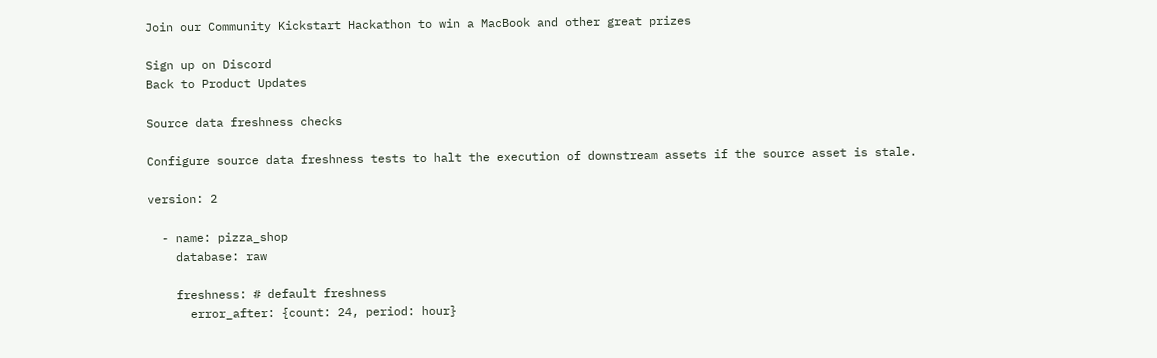Join our Community Kickstart Hackathon to win a MacBook and other great prizes

Sign up on Discord
Back to Product Updates

Source data freshness checks

Configure source data freshness tests to halt the execution of downstream assets if the source asset is stale.

version: 2

  - name: pizza_shop
    database: raw

    freshness: # default freshness
      error_after: {count: 24, period: hour}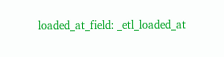loaded_at_field: _etl_loaded_at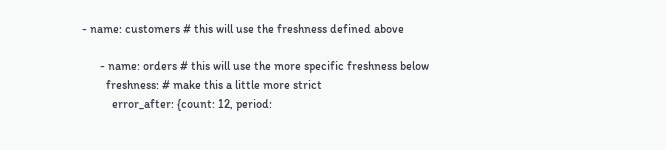- name: customers # this will use the freshness defined above

      - name: orders # this will use the more specific freshness below
        freshness: # make this a little more strict
          error_after: {count: 12, period: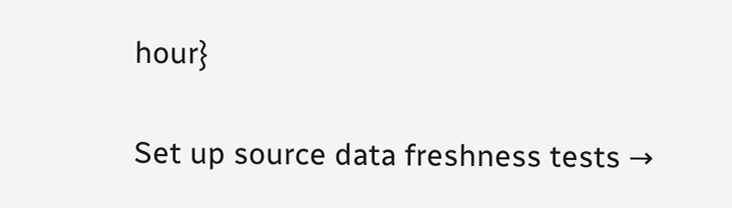hour}

Set up source data freshness tests →